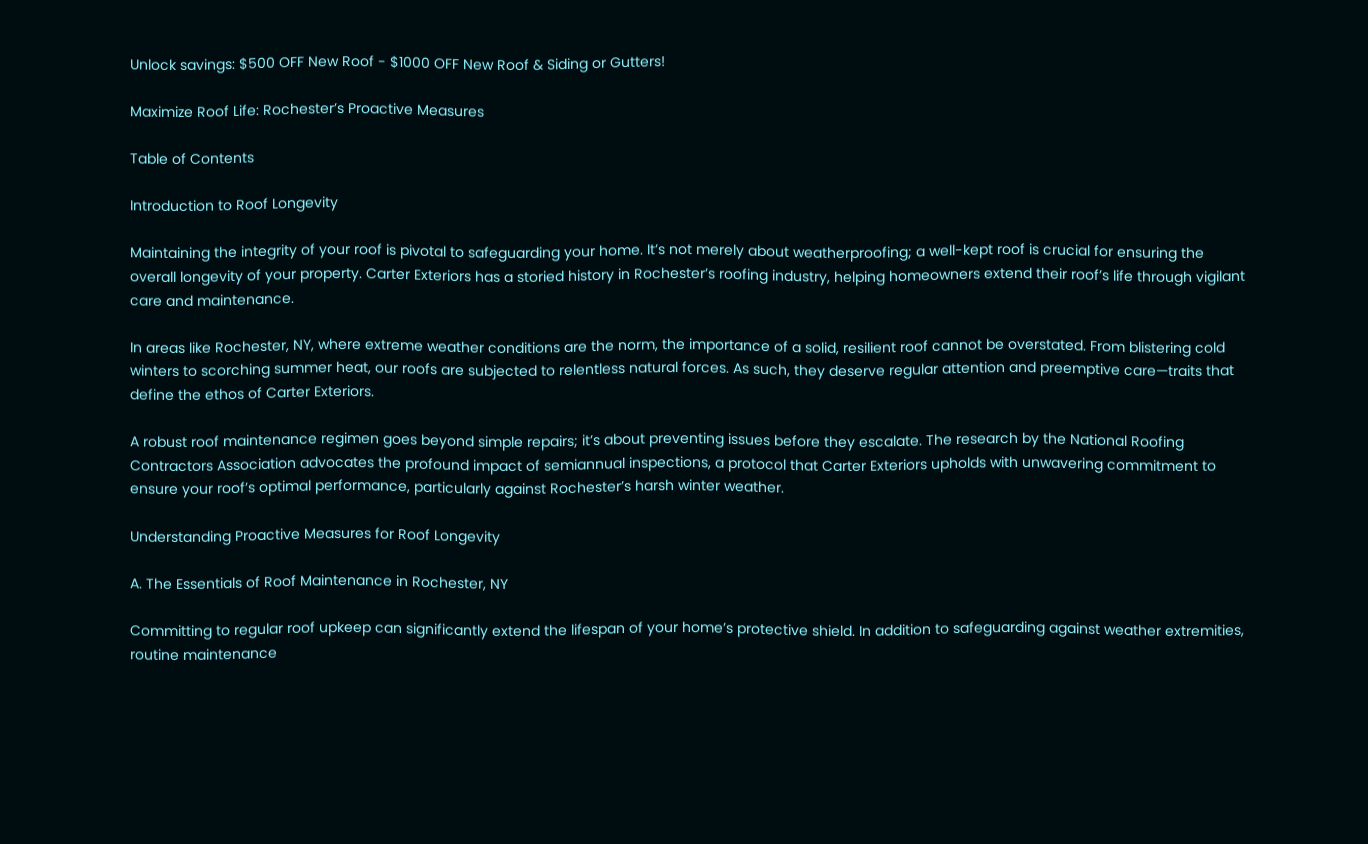Unlock savings: $500 OFF New Roof - $1000 OFF New Roof & Siding or Gutters!

Maximize Roof Life: Rochester’s Proactive Measures

Table of Contents

Introduction to Roof Longevity

Maintaining the integrity of your roof is pivotal to safeguarding your home. It’s not merely about weatherproofing; a well-kept roof is crucial for ensuring the overall longevity of your property. Carter Exteriors has a storied history in Rochester’s roofing industry, helping homeowners extend their roof’s life through vigilant care and maintenance.

In areas like Rochester, NY, where extreme weather conditions are the norm, the importance of a solid, resilient roof cannot be overstated. From blistering cold winters to scorching summer heat, our roofs are subjected to relentless natural forces. As such, they deserve regular attention and preemptive care—traits that define the ethos of Carter Exteriors.

A robust roof maintenance regimen goes beyond simple repairs; it’s about preventing issues before they escalate. The research by the National Roofing Contractors Association advocates the profound impact of semiannual inspections, a protocol that Carter Exteriors upholds with unwavering commitment to ensure your roof’s optimal performance, particularly against Rochester’s harsh winter weather.

Understanding Proactive Measures for Roof Longevity

A. The Essentials of Roof Maintenance in Rochester, NY

Committing to regular roof upkeep can significantly extend the lifespan of your home’s protective shield. In addition to safeguarding against weather extremities, routine maintenance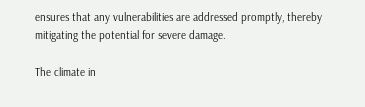ensures that any vulnerabilities are addressed promptly, thereby mitigating the potential for severe damage.

The climate in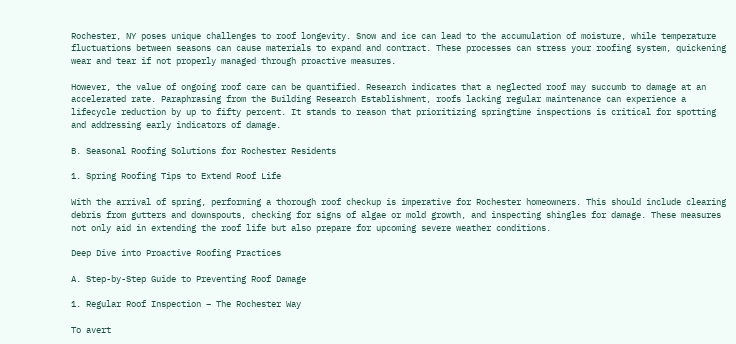Rochester, NY poses unique challenges to roof longevity. Snow and ice can lead to the accumulation of moisture, while temperature fluctuations between seasons can cause materials to expand and contract. These processes can stress your roofing system, quickening wear and tear if not properly managed through proactive measures.

However, the value of ongoing roof care can be quantified. Research indicates that a neglected roof may succumb to damage at an accelerated rate. Paraphrasing from the Building Research Establishment, roofs lacking regular maintenance can experience a lifecycle reduction by up to fifty percent. It stands to reason that prioritizing springtime inspections is critical for spotting and addressing early indicators of damage.

B. Seasonal Roofing Solutions for Rochester Residents

1. Spring Roofing Tips to Extend Roof Life

With the arrival of spring, performing a thorough roof checkup is imperative for Rochester homeowners. This should include clearing debris from gutters and downspouts, checking for signs of algae or mold growth, and inspecting shingles for damage. These measures not only aid in extending the roof life but also prepare for upcoming severe weather conditions.

Deep Dive into Proactive Roofing Practices

A. Step-by-Step Guide to Preventing Roof Damage

1. Regular Roof Inspection – The Rochester Way

To avert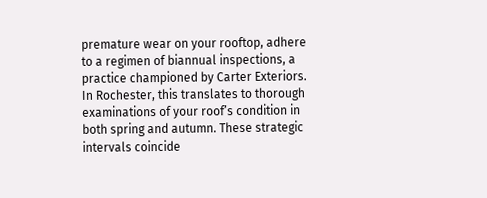premature wear on your rooftop, adhere to a regimen of biannual inspections, a practice championed by Carter Exteriors. In Rochester, this translates to thorough examinations of your roof’s condition in both spring and autumn. These strategic intervals coincide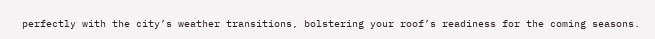perfectly with the city’s weather transitions, bolstering your roof’s readiness for the coming seasons.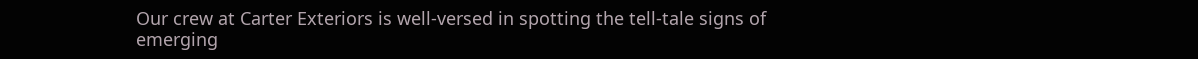Our crew at Carter Exteriors is well-versed in spotting the tell-tale signs of emerging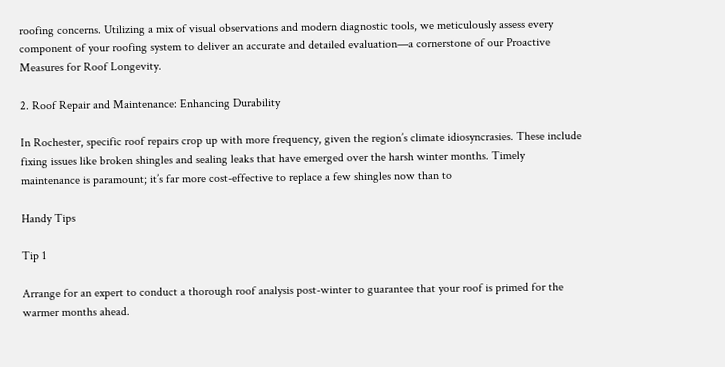roofing concerns. Utilizing a mix of visual observations and modern diagnostic tools, we meticulously assess every component of your roofing system to deliver an accurate and detailed evaluation—a cornerstone of our Proactive Measures for Roof Longevity.

2. Roof Repair and Maintenance: Enhancing Durability

In Rochester, specific roof repairs crop up with more frequency, given the region’s climate idiosyncrasies. These include fixing issues like broken shingles and sealing leaks that have emerged over the harsh winter months. Timely maintenance is paramount; it’s far more cost-effective to replace a few shingles now than to

Handy Tips

Tip 1

Arrange for an expert to conduct a thorough roof analysis post-winter to guarantee that your roof is primed for the warmer months ahead.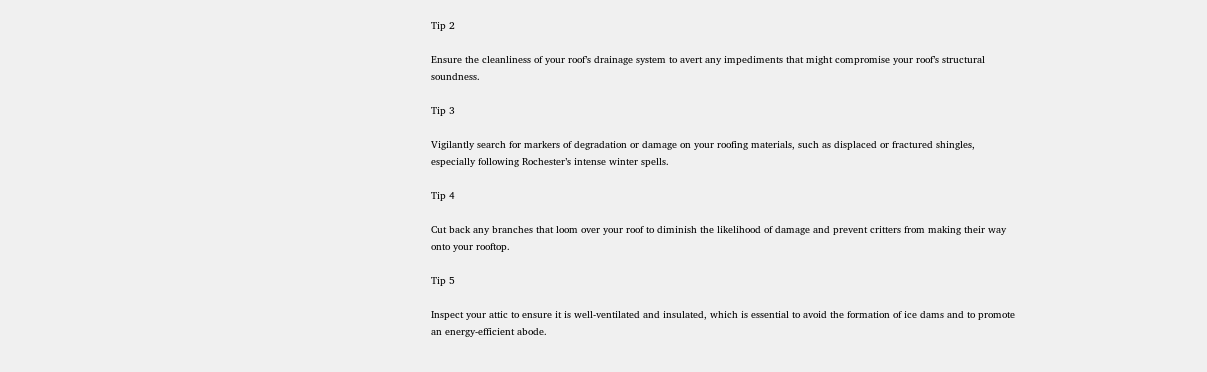Tip 2

Ensure the cleanliness of your roof’s drainage system to avert any impediments that might compromise your roof’s structural soundness.

Tip 3

Vigilantly search for markers of degradation or damage on your roofing materials, such as displaced or fractured shingles, especially following Rochester’s intense winter spells.

Tip 4

Cut back any branches that loom over your roof to diminish the likelihood of damage and prevent critters from making their way onto your rooftop.

Tip 5

Inspect your attic to ensure it is well-ventilated and insulated, which is essential to avoid the formation of ice dams and to promote an energy-efficient abode.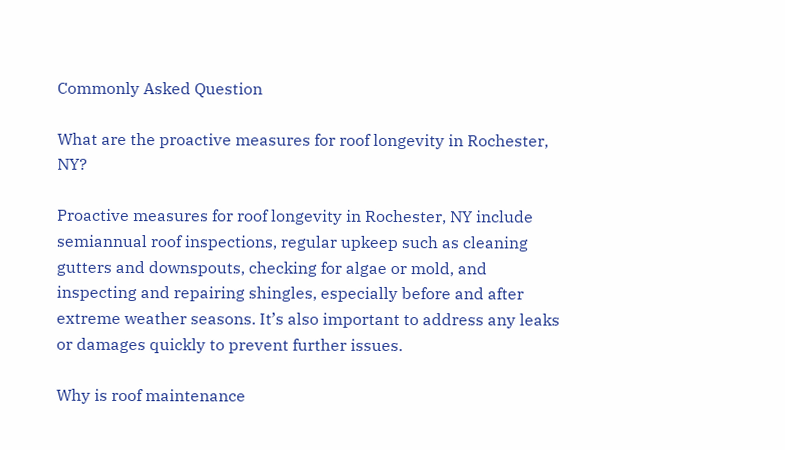Commonly Asked Question

What are the proactive measures for roof longevity in Rochester, NY?

Proactive measures for roof longevity in Rochester, NY include semiannual roof inspections, regular upkeep such as cleaning gutters and downspouts, checking for algae or mold, and inspecting and repairing shingles, especially before and after extreme weather seasons. It’s also important to address any leaks or damages quickly to prevent further issues.

Why is roof maintenance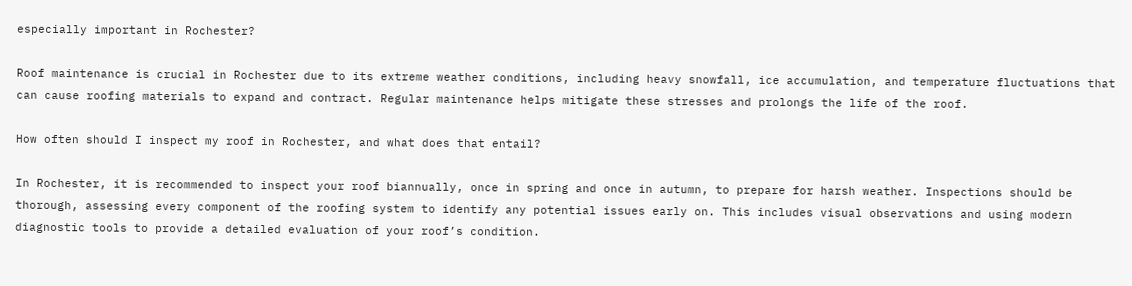especially important in Rochester?

Roof maintenance is crucial in Rochester due to its extreme weather conditions, including heavy snowfall, ice accumulation, and temperature fluctuations that can cause roofing materials to expand and contract. Regular maintenance helps mitigate these stresses and prolongs the life of the roof.

How often should I inspect my roof in Rochester, and what does that entail?

In Rochester, it is recommended to inspect your roof biannually, once in spring and once in autumn, to prepare for harsh weather. Inspections should be thorough, assessing every component of the roofing system to identify any potential issues early on. This includes visual observations and using modern diagnostic tools to provide a detailed evaluation of your roof’s condition.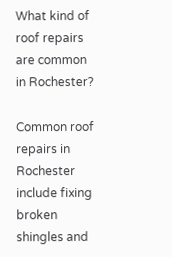What kind of roof repairs are common in Rochester?

Common roof repairs in Rochester include fixing broken shingles and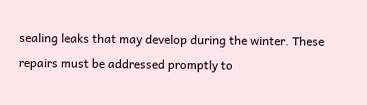sealing leaks that may develop during the winter. These repairs must be addressed promptly to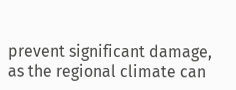prevent significant damage, as the regional climate can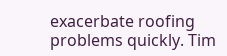exacerbate roofing problems quickly. Tim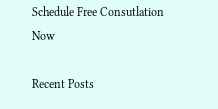Schedule Free Consutlation Now

Recent Posts